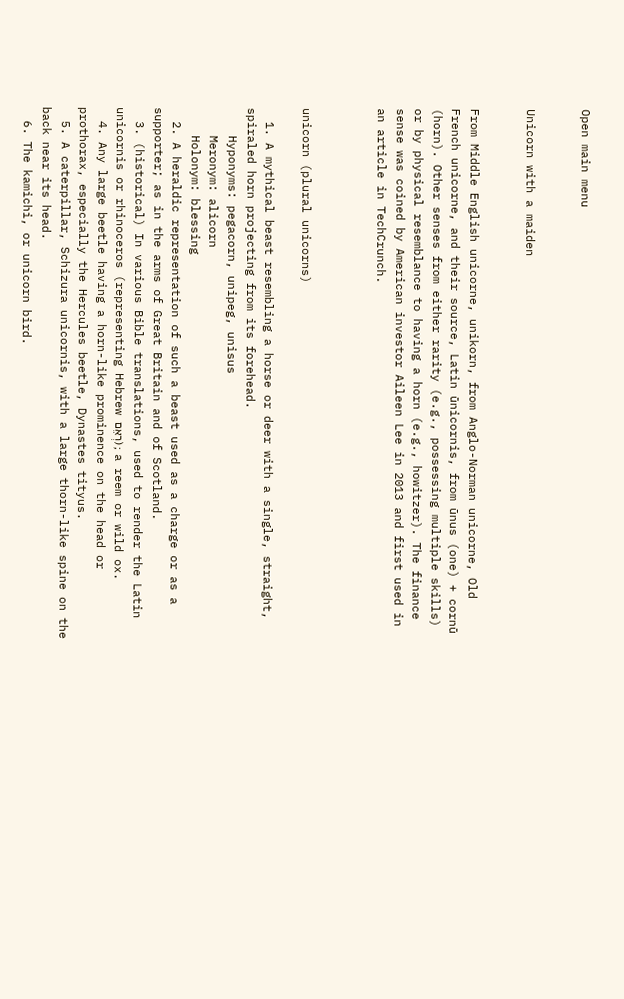Open main menu


Unicorn with a maiden


From Middle English unicorne, unikorn, from Anglo-Norman unicorne, Old French unicorne, and their source, Latin ūnicornis, from ūnus (one) + cornū (horn). Other senses from either rarity (e.g., possessing multiple skills) or by physical resemblance to having a horn (e.g., howitzer). The finance sense was coined by American investor Aileen Lee in 2013 and first used in an article in TechCrunch.



unicorn (plural unicorns)

  1. A mythical beast resembling a horse or deer with a single, straight, spiraled horn projecting from its forehead.
    Hyponyms: pegacorn, unipeg, unisus
    Meronym: alicorn
    Holonym: blessing
  2. A heraldic representation of such a beast used as a charge or as a supporter; as in the arms of Great Britain and of Scotland.
  3. (historical) In various Bible translations, used to render the Latin unicornis or rhinoceros (representing Hebrew רְאֵם); a reem or wild ox.
  4. Any large beetle having a horn-like prominence on the head or prothorax, especially the Hercules beetle, Dynastes tityus.
  5. A caterpillar, Schizura unicornis, with a large thorn-like spine on the back near its head.
  6. The kamichi, or unicorn bird.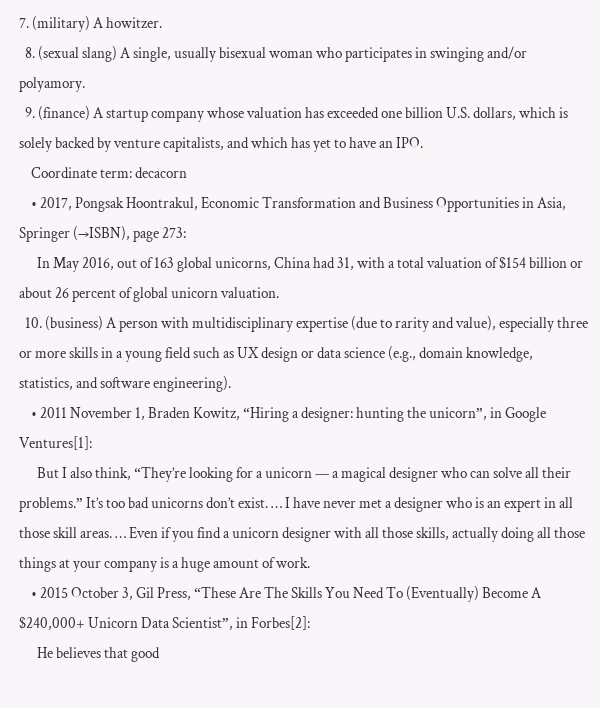7. (military) A howitzer.
  8. (sexual slang) A single, usually bisexual woman who participates in swinging and/or polyamory.
  9. (finance) A startup company whose valuation has exceeded one billion U.S. dollars, which is solely backed by venture capitalists, and which has yet to have an IPO.
    Coordinate term: decacorn
    • 2017, Pongsak Hoontrakul, Economic Transformation and Business Opportunities in Asia, Springer (→ISBN), page 273:
      In May 2016, out of 163 global unicorns, China had 31, with a total valuation of $154 billion or about 26 percent of global unicorn valuation.
  10. (business) A person with multidisciplinary expertise (due to rarity and value), especially three or more skills in a young field such as UX design or data science (e.g., domain knowledge, statistics, and software engineering).
    • 2011 November 1, Braden Kowitz, “Hiring a designer: hunting the unicorn”, in Google Ventures[1]:
      But I also think, “They’re looking for a unicorn — a magical designer who can solve all their problems.” It’s too bad unicorns don’t exist. … I have never met a designer who is an expert in all those skill areas. … Even if you find a unicorn designer with all those skills, actually doing all those things at your company is a huge amount of work.
    • 2015 October 3, Gil Press, “These Are The Skills You Need To (Eventually) Become A $240,000+ Unicorn Data Scientist”, in Forbes[2]:
      He believes that good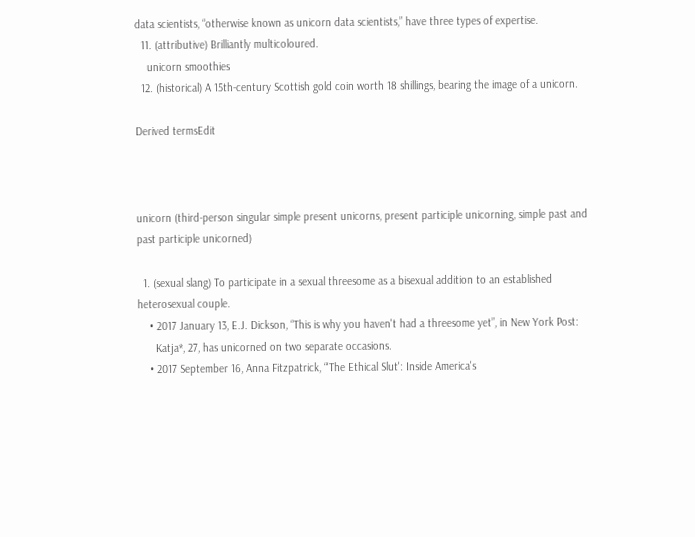data scientists, “otherwise known as unicorn data scientists,” have three types of expertise.
  11. (attributive) Brilliantly multicoloured.
    unicorn smoothies
  12. (historical) A 15th-century Scottish gold coin worth 18 shillings, bearing the image of a unicorn.

Derived termsEdit



unicorn (third-person singular simple present unicorns, present participle unicorning, simple past and past participle unicorned)

  1. (sexual slang) To participate in a sexual threesome as a bisexual addition to an established heterosexual couple.
    • 2017 January 13, E.J. Dickson, “This is why you haven't had a threesome yet”, in New York Post:
      Katja*, 27, has unicorned on two separate occasions.
    • 2017 September 16, Anna Fitzpatrick, “'The Ethical Slut': Inside America's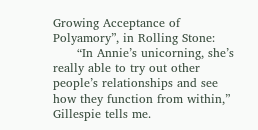Growing Acceptance of Polyamory”, in Rolling Stone:
      “In Annie’s unicorning, she’s really able to try out other people’s relationships and see how they function from within,” Gillespie tells me.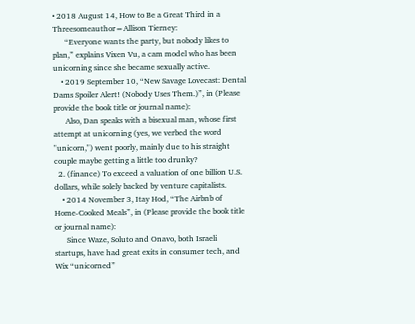• 2018 August 14, How to Be a Great Third in a Threesomeauthor=Allison Tierney:
      “Everyone wants the party, but nobody likes to plan,” explains Vixen Vu, a cam model who has been unicorning since she became sexually active.
    • 2019 September 10, “New Savage Lovecast: Dental Dams Spoiler Alert! (Nobody Uses Them.)”, in (Please provide the book title or journal name):
      Also, Dan speaks with a bisexual man, whose first attempt at unicorning (yes, we verbed the word "unicorn,") went poorly, mainly due to his straight couple maybe getting a little too drunky?
  2. (finance) To exceed a valuation of one billion U.S. dollars, while solely backed by venture capitalists.
    • 2014 November 3, Itay Hod, “The Airbnb of Home-Cooked Meals”, in (Please provide the book title or journal name):
      Since Waze, Soluto and Onavo, both Israeli startups, have had great exits in consumer tech, and Wix “unicorned”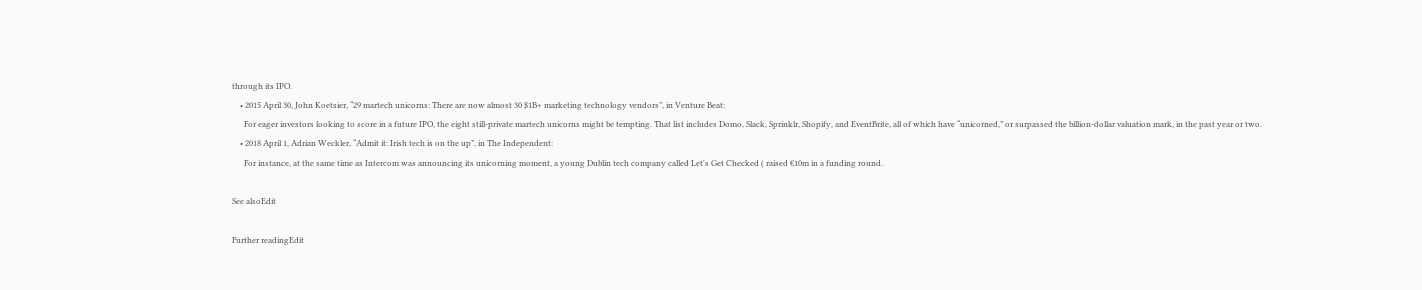through its IPO.
    • 2015 April 30, John Koetsier, “29 martech unicorns: There are now almost 30 $1B+ marketing technology vendors”, in Venture Beat:
      For eager investors looking to score in a future IPO, the eight still-private martech unicorns might be tempting. That list includes Domo, Slack, Sprinklr, Shopify, and EventBrite, all of which have “unicorned,” or surpassed the billion-dollar valuation mark, in the past year or two.
    • 2018 April 1, Adrian Weckler, “Admit it: Irish tech is on the up”, in The Independent:
      For instance, at the same time as Intercom was announcing its unicorning moment, a young Dublin tech company called Let's Get Checked ( raised €10m in a funding round.

See alsoEdit

Further readingEdit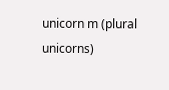unicorn m (plural unicorns)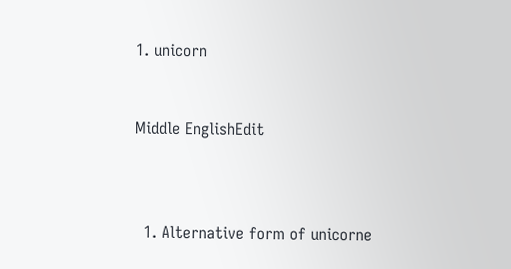1. unicorn


Middle EnglishEdit



  1. Alternative form of unicorne